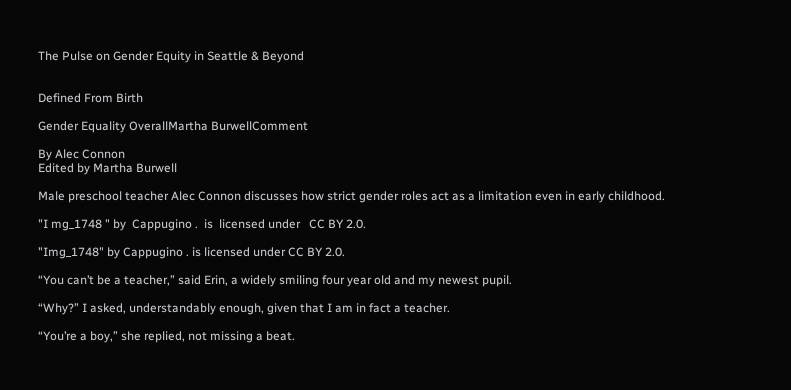The Pulse on Gender Equity in Seattle & Beyond


Defined From Birth

Gender Equality OverallMartha BurwellComment

By Alec Connon
Edited by Martha Burwell

Male preschool teacher Alec Connon discusses how strict gender roles act as a limitation even in early childhood.

"I mg_1748 " by  Cappugino .  is  licensed under   CC BY 2.0.

"Img_1748" by Cappugino . is licensed under CC BY 2.0.

“You can’t be a teacher,” said Erin, a widely smiling four year old and my newest pupil.

“Why?” I asked, understandably enough, given that I am in fact a teacher.

“You’re a boy,” she replied, not missing a beat.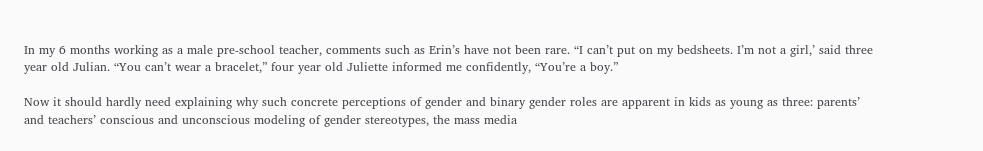In my 6 months working as a male pre-school teacher, comments such as Erin’s have not been rare. “I can’t put on my bedsheets. I’m not a girl,’ said three year old Julian. “You can’t wear a bracelet,” four year old Juliette informed me confidently, “You’re a boy.”

Now it should hardly need explaining why such concrete perceptions of gender and binary gender roles are apparent in kids as young as three: parents’ and teachers’ conscious and unconscious modeling of gender stereotypes, the mass media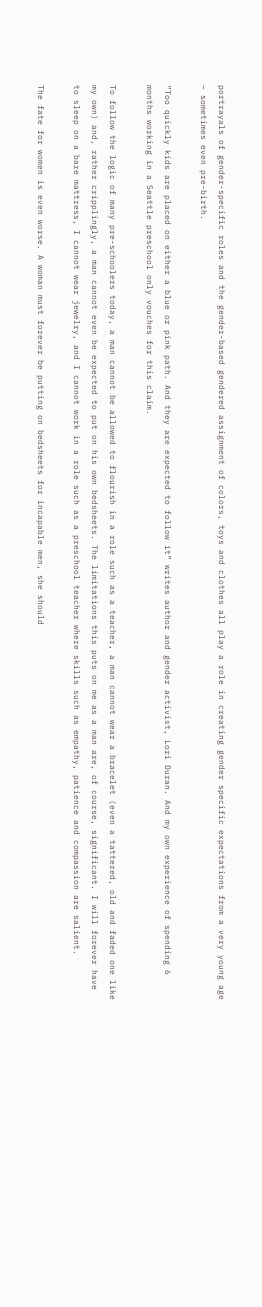portrayals of gender-specific roles and the gender-based gendered assignment of colors, toys and clothes all play a role in creating gender specific expectations from a very young age – sometimes even pre-birth.

“Too quickly kids are placed on either a blue or pink path. And they are expected to follow it” writes author and gender activist, Lori Duran. And my own experience of spending 6 months working in a Seattle preschool only vouches for this claim.

To follow the logic of many pre-schoolers today, a man cannot be allowed to flourish in a role such as a teacher, a man cannot wear a bracelet (even a tattered, old and faded one like my own) and, rather cripplingly, a man cannot even be expected to put on his own bedsheets. The limitations this puts on me as a man are, of course, significant. I will forever have to sleep on a bare mattress, I cannot wear jewelry, and I cannot work in a role such as a preschool teacher where skills such as empathy, patience and compassion are salient.

The fate for women is even worse. A woman must forever be putting on bedsheets for incapable men, she should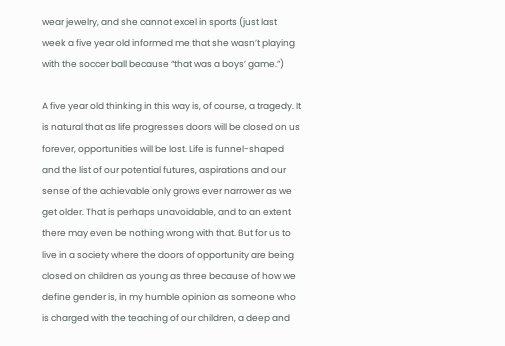wear jewelry, and she cannot excel in sports (just last week a five year old informed me that she wasn’t playing with the soccer ball because “that was a boys’ game.”)

A five year old thinking in this way is, of course, a tragedy. It is natural that as life progresses doors will be closed on us forever, opportunities will be lost. Life is funnel-shaped and the list of our potential futures, aspirations and our sense of the achievable only grows ever narrower as we get older. That is perhaps unavoidable, and to an extent there may even be nothing wrong with that. But for us to live in a society where the doors of opportunity are being closed on children as young as three because of how we define gender is, in my humble opinion as someone who is charged with the teaching of our children, a deep and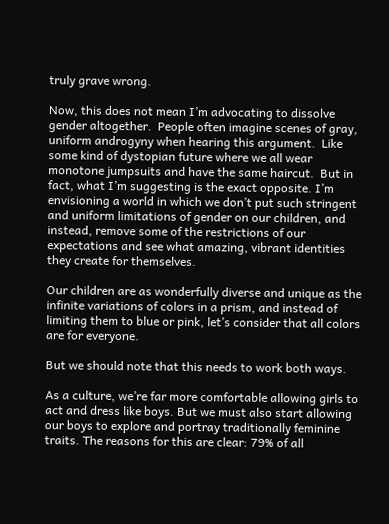truly grave wrong.

Now, this does not mean I’m advocating to dissolve gender altogether.  People often imagine scenes of gray, uniform androgyny when hearing this argument.  Like some kind of dystopian future where we all wear monotone jumpsuits and have the same haircut.  But in fact, what I’m suggesting is the exact opposite. I’m envisioning a world in which we don’t put such stringent and uniform limitations of gender on our children, and instead, remove some of the restrictions of our expectations and see what amazing, vibrant identities they create for themselves.

Our children are as wonderfully diverse and unique as the infinite variations of colors in a prism, and instead of limiting them to blue or pink, let’s consider that all colors are for everyone.

But we should note that this needs to work both ways.

As a culture, we’re far more comfortable allowing girls to act and dress like boys. But we must also start allowing our boys to explore and portray traditionally feminine traits. The reasons for this are clear: 79% of all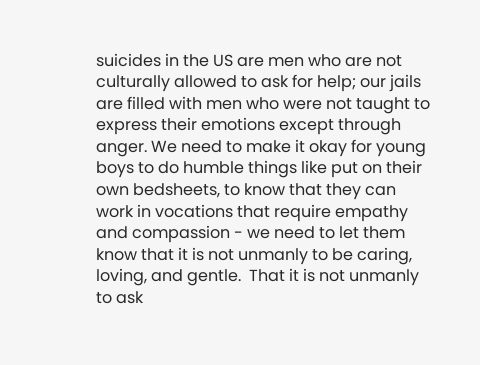suicides in the US are men who are not culturally allowed to ask for help; our jails are filled with men who were not taught to express their emotions except through anger. We need to make it okay for young boys to do humble things like put on their own bedsheets, to know that they can work in vocations that require empathy and compassion - we need to let them know that it is not unmanly to be caring, loving, and gentle.  That it is not unmanly to ask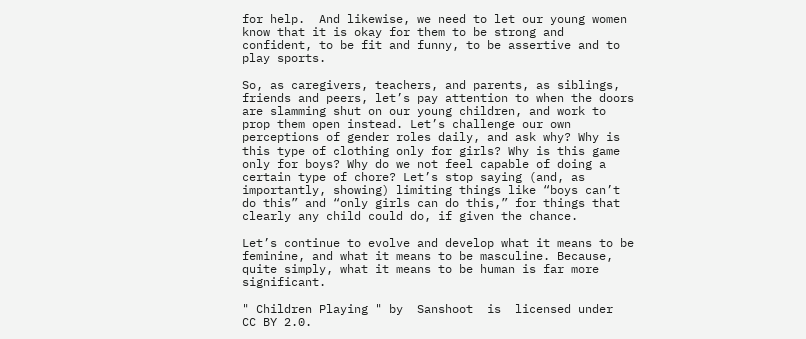for help.  And likewise, we need to let our young women know that it is okay for them to be strong and confident, to be fit and funny, to be assertive and to play sports.

So, as caregivers, teachers, and parents, as siblings, friends and peers, let’s pay attention to when the doors are slamming shut on our young children, and work to prop them open instead. Let’s challenge our own perceptions of gender roles daily, and ask why? Why is this type of clothing only for girls? Why is this game only for boys? Why do we not feel capable of doing a certain type of chore? Let’s stop saying (and, as importantly, showing) limiting things like “boys can’t do this” and “only girls can do this,” for things that clearly any child could do, if given the chance.

Let’s continue to evolve and develop what it means to be feminine, and what it means to be masculine. Because, quite simply, what it means to be human is far more significant.

" Children Playing " by  Sanshoot  is  licensed under   CC BY 2.0.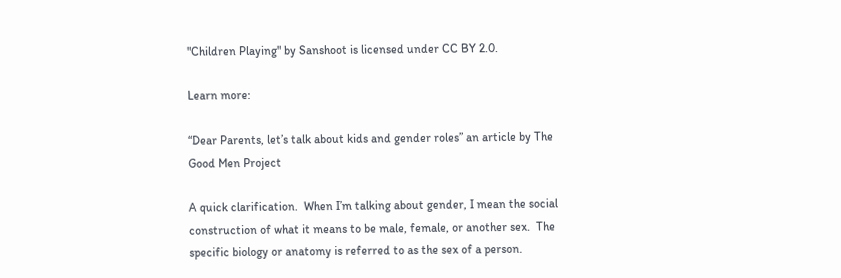"Children Playing" by Sanshoot is licensed under CC BY 2.0.

Learn more:

“Dear Parents, let’s talk about kids and gender roles” an article by The Good Men Project

A quick clarification.  When I’m talking about gender, I mean the social construction of what it means to be male, female, or another sex.  The specific biology or anatomy is referred to as the sex of a person.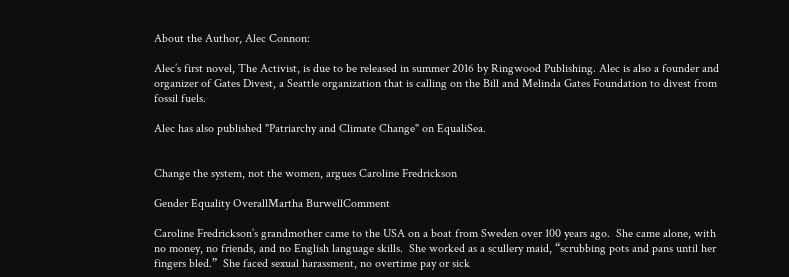About the Author, Alec Connon:

Alec’s first novel, The Activist, is due to be released in summer 2016 by Ringwood Publishing. Alec is also a founder and organizer of Gates Divest, a Seattle organization that is calling on the Bill and Melinda Gates Foundation to divest from fossil fuels.

Alec has also published "Patriarchy and Climate Change" on EqualiSea.


Change the system, not the women, argues Caroline Fredrickson

Gender Equality OverallMartha BurwellComment

Caroline Fredrickson’s grandmother came to the USA on a boat from Sweden over 100 years ago.  She came alone, with no money, no friends, and no English language skills.  She worked as a scullery maid, “scrubbing pots and pans until her fingers bled.”  She faced sexual harassment, no overtime pay or sick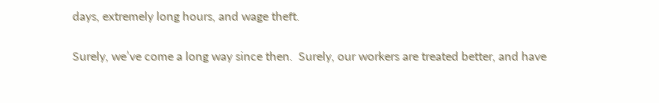days, extremely long hours, and wage theft.

Surely, we’ve come a long way since then.  Surely, our workers are treated better, and have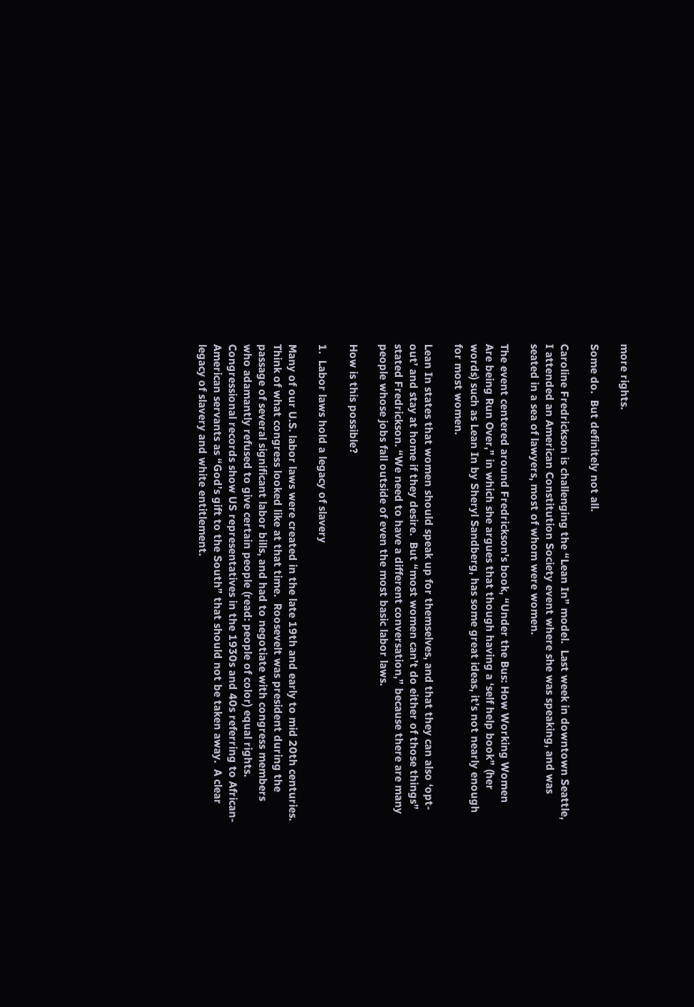more rights.

Some do.  But definitely not all.

Caroline Fredrickson is challenging the “Lean In” model.  Last week in downtown Seattle, I attended an American Constitution Society event where she was speaking, and was seated in a sea of lawyers, most of whom were women.

The event centered around Fredrickson’s book, “Under the Bus: How Working Women Are being Run Over,” in which she argues that though having a ‘self help book” (her words) such as Lean In by Sheryl Sandberg, has some great ideas, it’s not nearly enough for most women.

Lean In states that women should speak up for themselves, and that they can also ‘opt-out’ and stay at home if they desire.  But “most women can’t do either of those things” stated Fredrickson. “We need to have a different conversation,” because there are many people whose jobs fall outside of even the most basic labor laws.

How is this possible?

1.  Labor laws hold a legacy of slavery

Many of our U.S. labor laws were created in the late 19th and early to mid 20th centuries.   Think of what congress looked like at that time.  Roosevelt was president during the passage of several significant labor bills, and had to negotiate with congress members who adamantly refused to give certain people (read: people of color) equal rights.  Congressional records show US representatives in the 1930s and 40s referring to African-American servants as “God’s gift to the South” that should not be taken away.  A clear legacy of slavery and white entitlement.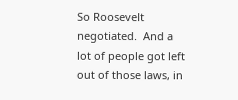So Roosevelt negotiated.  And a lot of people got left out of those laws, in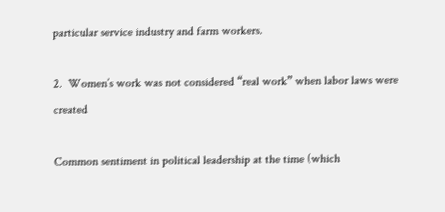particular service industry and farm workers.

2.  Women’s work was not considered “real work” when labor laws were created

Common sentiment in political leadership at the time (which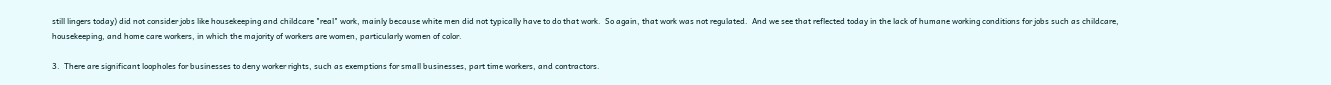still lingers today) did not consider jobs like housekeeping and childcare "real" work, mainly because white men did not typically have to do that work.  So again, that work was not regulated.  And we see that reflected today in the lack of humane working conditions for jobs such as childcare, housekeeping, and home care workers, in which the majority of workers are women, particularly women of color.

3.  There are significant loopholes for businesses to deny worker rights, such as exemptions for small businesses, part time workers, and contractors.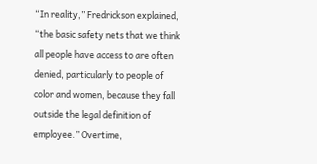“In reality,” Fredrickson explained, “the basic safety nets that we think all people have access to are often denied, particularly to people of color and women, because they fall outside the legal definition of employee.” Overtime,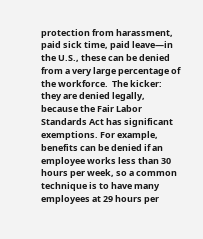protection from harassment, paid sick time, paid leave—in the U.S., these can be denied from a very large percentage of the workforce.  The kicker: they are denied legally, because the Fair Labor Standards Act has significant exemptions. For example, benefits can be denied if an employee works less than 30 hours per week, so a common technique is to have many employees at 29 hours per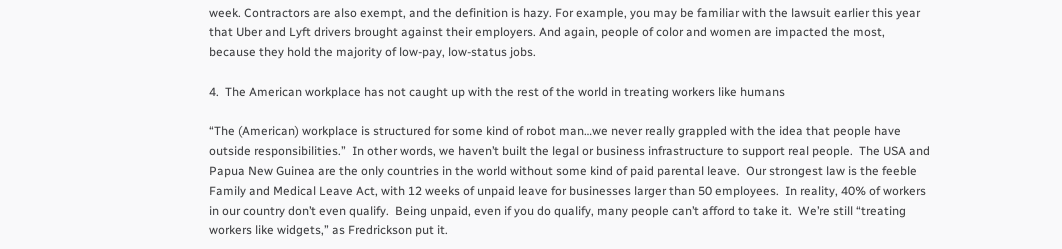week. Contractors are also exempt, and the definition is hazy. For example, you may be familiar with the lawsuit earlier this year that Uber and Lyft drivers brought against their employers. And again, people of color and women are impacted the most, because they hold the majority of low-pay, low-status jobs.

4.  The American workplace has not caught up with the rest of the world in treating workers like humans

“The (American) workplace is structured for some kind of robot man…we never really grappled with the idea that people have outside responsibilities.”  In other words, we haven’t built the legal or business infrastructure to support real people.  The USA and Papua New Guinea are the only countries in the world without some kind of paid parental leave.  Our strongest law is the feeble Family and Medical Leave Act, with 12 weeks of unpaid leave for businesses larger than 50 employees.  In reality, 40% of workers in our country don’t even qualify.  Being unpaid, even if you do qualify, many people can’t afford to take it.  We’re still “treating workers like widgets,” as Fredrickson put it.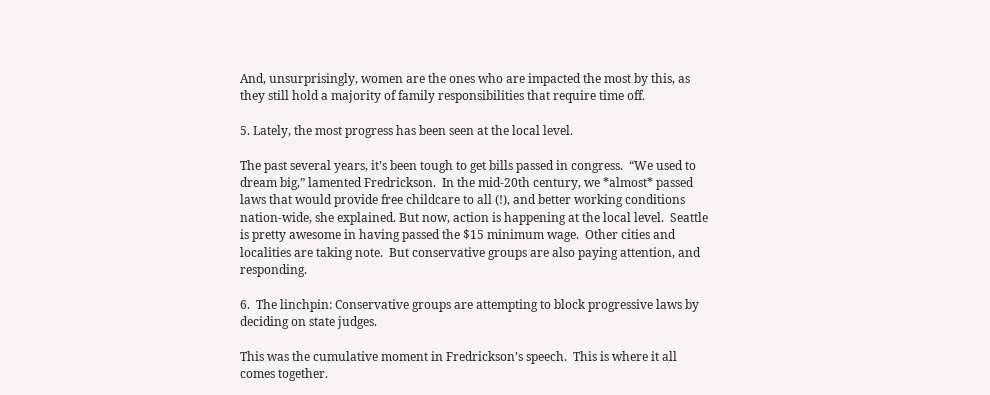And, unsurprisingly, women are the ones who are impacted the most by this, as they still hold a majority of family responsibilities that require time off.

5. Lately, the most progress has been seen at the local level.

The past several years, it’s been tough to get bills passed in congress.  “We used to dream big,” lamented Fredrickson.  In the mid-20th century, we *almost* passed laws that would provide free childcare to all (!), and better working conditions nation-wide, she explained. But now, action is happening at the local level.  Seattle is pretty awesome in having passed the $15 minimum wage.  Other cities and localities are taking note.  But conservative groups are also paying attention, and responding.

6.  The linchpin: Conservative groups are attempting to block progressive laws by
deciding on state judges.

This was the cumulative moment in Fredrickson’s speech.  This is where it all comes together.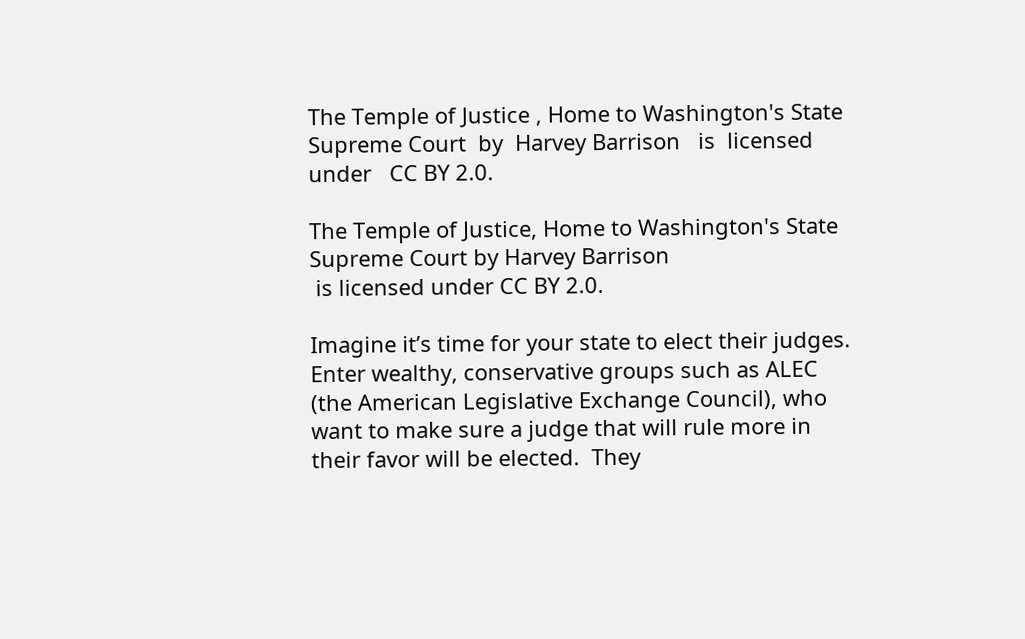The Temple of Justice , Home to Washington's State Supreme Court  by  Harvey Barrison   is  licensed under   CC BY 2.0.

The Temple of Justice, Home to Washington's State Supreme Court by Harvey Barrison
 is licensed under CC BY 2.0.

Imagine it’s time for your state to elect their judges.  Enter wealthy, conservative groups such as ALEC (the American Legislative Exchange Council), who want to make sure a judge that will rule more in their favor will be elected.  They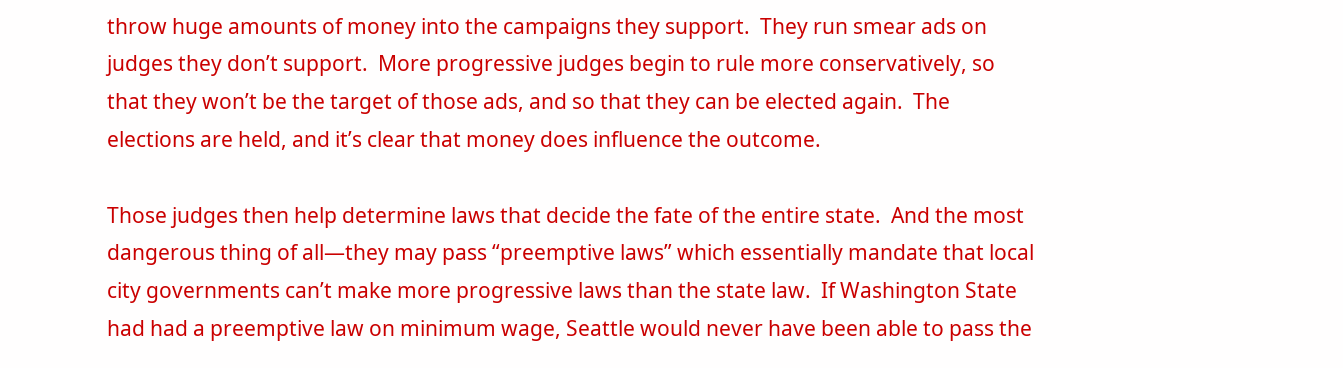throw huge amounts of money into the campaigns they support.  They run smear ads on judges they don’t support.  More progressive judges begin to rule more conservatively, so that they won’t be the target of those ads, and so that they can be elected again.  The elections are held, and it’s clear that money does influence the outcome.

Those judges then help determine laws that decide the fate of the entire state.  And the most dangerous thing of all—they may pass “preemptive laws” which essentially mandate that local city governments can’t make more progressive laws than the state law.  If Washington State had had a preemptive law on minimum wage, Seattle would never have been able to pass the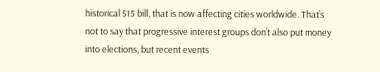historical $15 bill, that is now affecting cities worldwide. That’s not to say that progressive interest groups don’t also put money into elections, but recent events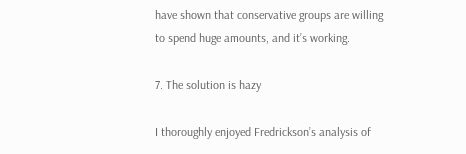have shown that conservative groups are willing to spend huge amounts, and it’s working.

7. The solution is hazy

I thoroughly enjoyed Fredrickson’s analysis of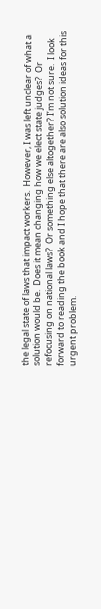the legal state of laws that impact workers.  However, I was left unclear of what a solution would be.  Does it mean changing how we elect state judges?  Or refocusing on national laws?  Or something else altogether? I’m not sure.  I look forward to reading the book and I hope that there are also solution ideas for this urgent problem.